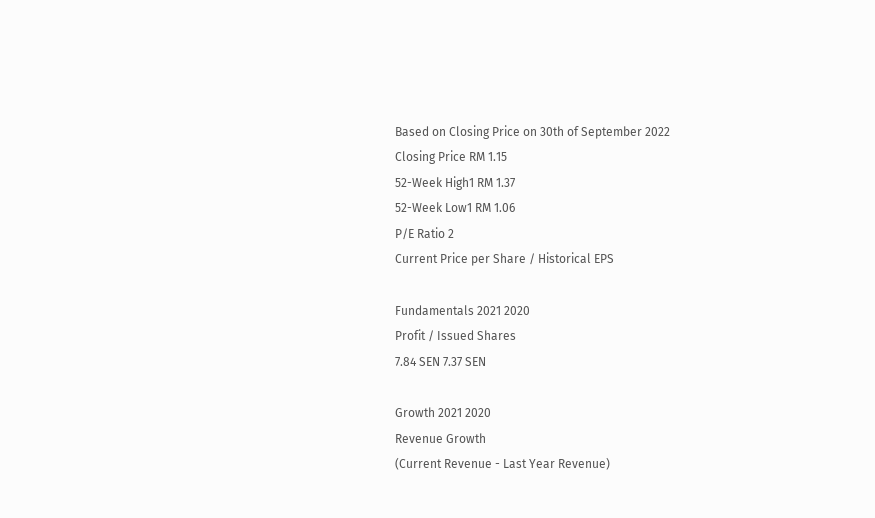Based on Closing Price on 30th of September 2022
Closing Price RM 1.15
52-Week High1 RM 1.37
52-Week Low1 RM 1.06
P/E Ratio 2
Current Price per Share / Historical EPS

Fundamentals 2021 2020
Profit / Issued Shares
7.84 SEN 7.37 SEN

Growth 2021 2020
Revenue Growth
(Current Revenue - Last Year Revenue)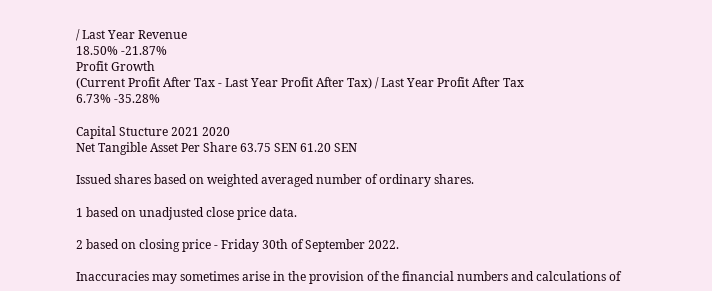/ Last Year Revenue
18.50% -21.87%
Profit Growth
(Current Profit After Tax - Last Year Profit After Tax) / Last Year Profit After Tax
6.73% -35.28%

Capital Stucture 2021 2020
Net Tangible Asset Per Share 63.75 SEN 61.20 SEN

Issued shares based on weighted averaged number of ordinary shares.

1 based on unadjusted close price data.

2 based on closing price - Friday 30th of September 2022.

Inaccuracies may sometimes arise in the provision of the financial numbers and calculations of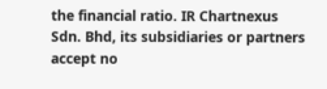the financial ratio. IR Chartnexus Sdn. Bhd, its subsidiaries or partners accept no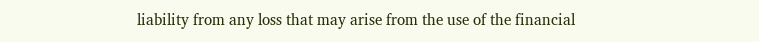liability from any loss that may arise from the use of the financial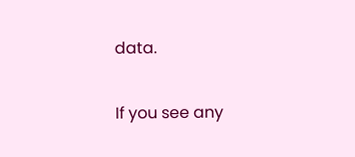data.

If you see any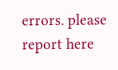errors. please report here